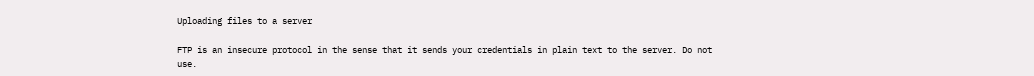Uploading files to a server

FTP is an insecure protocol in the sense that it sends your credentials in plain text to the server. Do not use.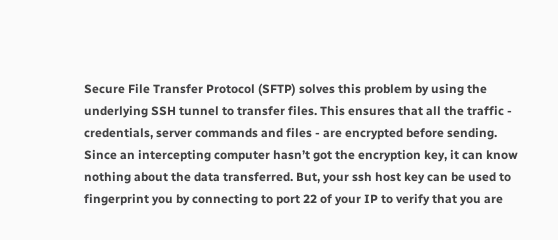Secure File Transfer Protocol (SFTP) solves this problem by using the underlying SSH tunnel to transfer files. This ensures that all the traffic - credentials, server commands and files - are encrypted before sending. Since an intercepting computer hasn’t got the encryption key, it can know nothing about the data transferred. But, your ssh host key can be used to fingerprint you by connecting to port 22 of your IP to verify that you are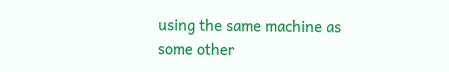using the same machine as some other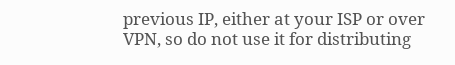previous IP, either at your ISP or over VPN, so do not use it for distributing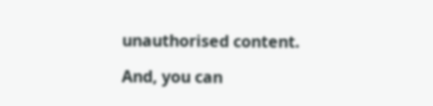unauthorised content.

And, you can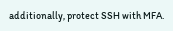additionally, protect SSH with MFA.